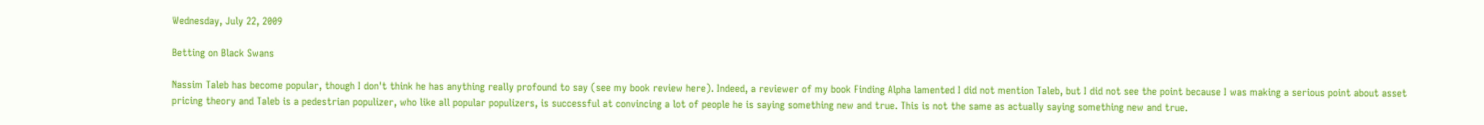Wednesday, July 22, 2009

Betting on Black Swans

Nassim Taleb has become popular, though I don't think he has anything really profound to say (see my book review here). Indeed, a reviewer of my book Finding Alpha lamented I did not mention Taleb, but I did not see the point because I was making a serious point about asset pricing theory and Taleb is a pedestrian populizer, who like all popular populizers, is successful at convincing a lot of people he is saying something new and true. This is not the same as actually saying something new and true.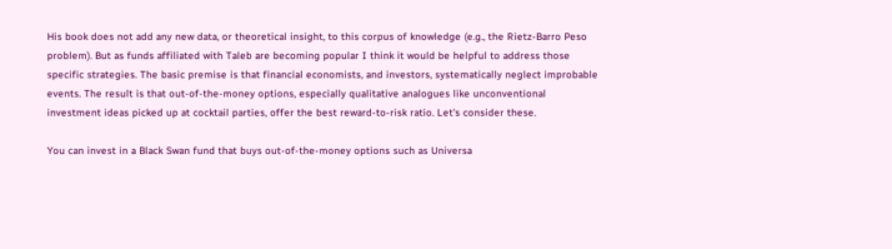His book does not add any new data, or theoretical insight, to this corpus of knowledge (e.g., the Rietz-Barro Peso problem). But as funds affiliated with Taleb are becoming popular I think it would be helpful to address those specific strategies. The basic premise is that financial economists, and investors, systematically neglect improbable events. The result is that out-of-the-money options, especially qualitative analogues like unconventional investment ideas picked up at cocktail parties, offer the best reward-to-risk ratio. Let's consider these.

You can invest in a Black Swan fund that buys out-of-the-money options such as Universa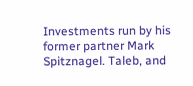Investments run by his former partner Mark Spitznagel. Taleb, and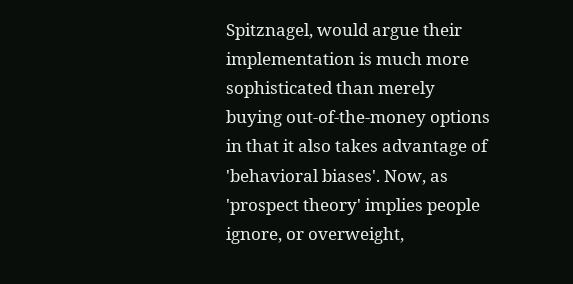Spitznagel, would argue their implementation is much more sophisticated than merely buying out-of-the-money options in that it also takes advantage of 'behavioral biases'. Now, as 'prospect theory' implies people ignore, or overweight,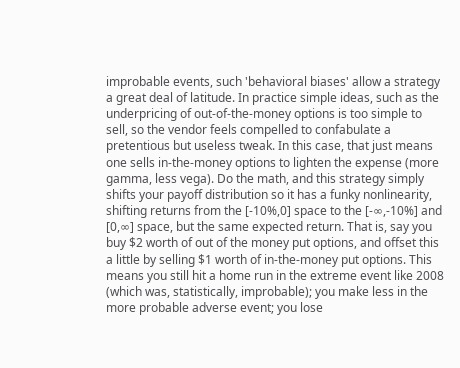improbable events, such 'behavioral biases' allow a strategy a great deal of latitude. In practice simple ideas, such as the underpricing of out-of-the-money options is too simple to sell, so the vendor feels compelled to confabulate a pretentious but useless tweak. In this case, that just means one sells in-the-money options to lighten the expense (more gamma, less vega). Do the math, and this strategy simply shifts your payoff distribution so it has a funky nonlinearity, shifting returns from the [-10%,0] space to the [-∞,-10%] and [0,∞] space, but the same expected return. That is, say you buy $2 worth of out of the money put options, and offset this a little by selling $1 worth of in-the-money put options. This means you still hit a home run in the extreme event like 2008 (which was, statistically, improbable); you make less in the more probable adverse event; you lose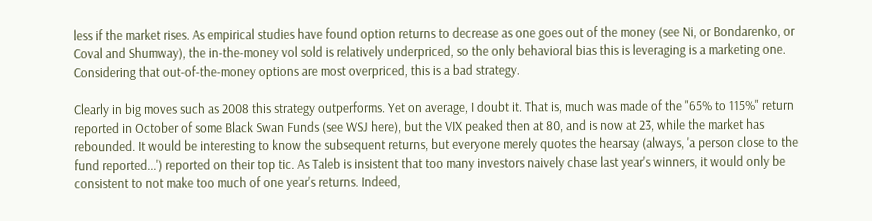less if the market rises. As empirical studies have found option returns to decrease as one goes out of the money (see Ni, or Bondarenko, or Coval and Shumway), the in-the-money vol sold is relatively underpriced, so the only behavioral bias this is leveraging is a marketing one. Considering that out-of-the-money options are most overpriced, this is a bad strategy.

Clearly in big moves such as 2008 this strategy outperforms. Yet on average, I doubt it. That is, much was made of the "65% to 115%" return reported in October of some Black Swan Funds (see WSJ here), but the VIX peaked then at 80, and is now at 23, while the market has rebounded. It would be interesting to know the subsequent returns, but everyone merely quotes the hearsay (always, 'a person close to the fund reported...') reported on their top tic. As Taleb is insistent that too many investors naively chase last year's winners, it would only be consistent to not make too much of one year's returns. Indeed,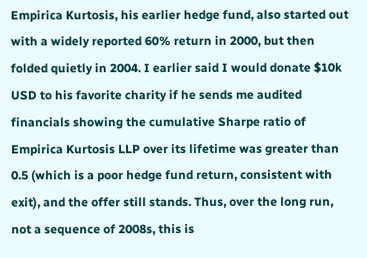Empirica Kurtosis, his earlier hedge fund, also started out with a widely reported 60% return in 2000, but then folded quietly in 2004. I earlier said I would donate $10k USD to his favorite charity if he sends me audited financials showing the cumulative Sharpe ratio of Empirica Kurtosis LLP over its lifetime was greater than 0.5 (which is a poor hedge fund return, consistent with exit), and the offer still stands. Thus, over the long run, not a sequence of 2008s, this is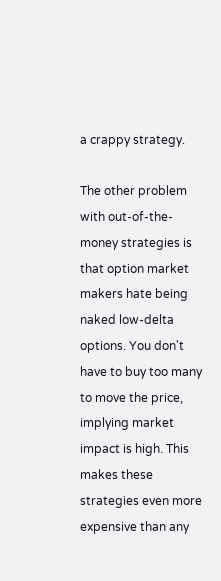a crappy strategy.

The other problem with out-of-the-money strategies is that option market makers hate being naked low-delta options. You don't have to buy too many to move the price, implying market impact is high. This makes these strategies even more expensive than any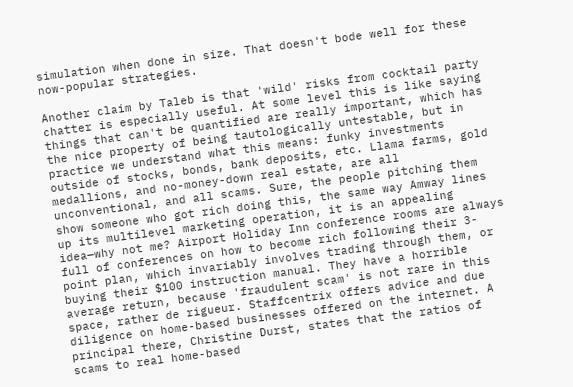simulation when done in size. That doesn't bode well for these now-popular strategies.

Another claim by Taleb is that 'wild' risks from cocktail party chatter is especially useful. At some level this is like saying things that can't be quantified are really important, which has the nice property of being tautologically untestable, but in practice we understand what this means: funky investments outside of stocks, bonds, bank deposits, etc. Llama farms, gold medallions, and no-money-down real estate, are all unconventional, and all scams. Sure, the people pitching them show someone who got rich doing this, the same way Amway lines up its multilevel marketing operation, it is an appealing idea—why not me? Airport Holiday Inn conference rooms are always full of conferences on how to become rich following their 3-point plan, which invariably involves trading through them, or buying their $100 instruction manual. They have a horrible average return, because 'fraudulent scam' is not rare in this space, rather de rigueur. Staffcentrix offers advice and due diligence on home-based businesses offered on the internet. A principal there, Christine Durst, states that the ratios of scams to real home-based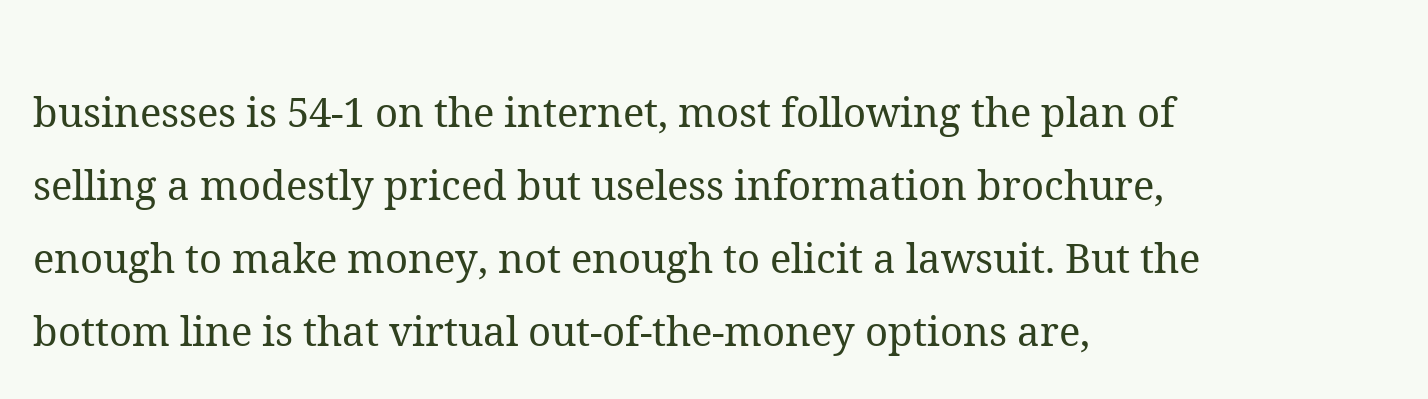businesses is 54-1 on the internet, most following the plan of selling a modestly priced but useless information brochure, enough to make money, not enough to elicit a lawsuit. But the bottom line is that virtual out-of-the-money options are,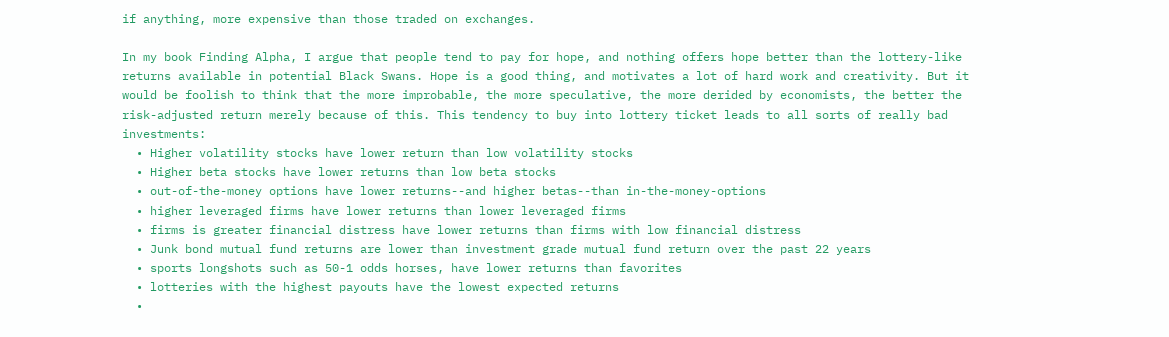if anything, more expensive than those traded on exchanges.

In my book Finding Alpha, I argue that people tend to pay for hope, and nothing offers hope better than the lottery-like returns available in potential Black Swans. Hope is a good thing, and motivates a lot of hard work and creativity. But it would be foolish to think that the more improbable, the more speculative, the more derided by economists, the better the risk-adjusted return merely because of this. This tendency to buy into lottery ticket leads to all sorts of really bad investments:
  • Higher volatility stocks have lower return than low volatility stocks
  • Higher beta stocks have lower returns than low beta stocks
  • out-of-the-money options have lower returns--and higher betas--than in-the-money-options
  • higher leveraged firms have lower returns than lower leveraged firms
  • firms is greater financial distress have lower returns than firms with low financial distress
  • Junk bond mutual fund returns are lower than investment grade mutual fund return over the past 22 years
  • sports longshots such as 50-1 odds horses, have lower returns than favorites
  • lotteries with the highest payouts have the lowest expected returns
  •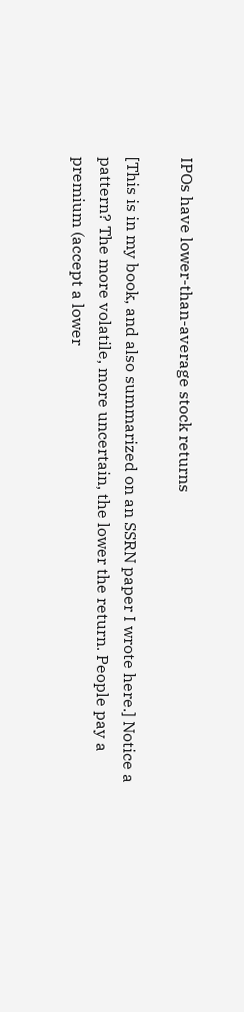IPOs have lower-than-average stock returns

[This is in my book, and also summarized on an SSRN paper I wrote here.] Notice a pattern? The more volatile, more uncertain, the lower the return. People pay a premium (accept a lower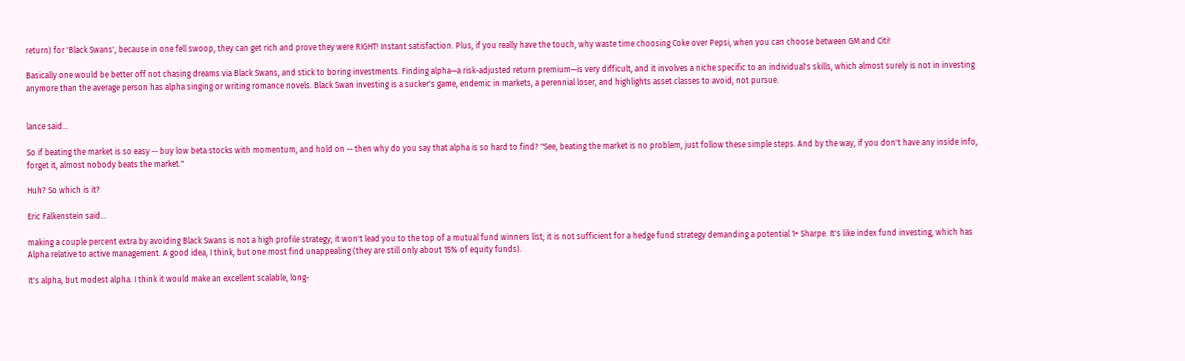return) for 'Black Swans', because in one fell swoop, they can get rich and prove they were RIGHT! Instant satisfaction. Plus, if you really have the touch, why waste time choosing Coke over Pepsi, when you can choose between GM and Citi!

Basically one would be better off not chasing dreams via Black Swans, and stick to boring investments. Finding alpha—a risk-adjusted return premium—is very difficult, and it involves a niche specific to an individual's skills, which almost surely is not in investing anymore than the average person has alpha singing or writing romance novels. Black Swan investing is a sucker's game, endemic in markets, a perennial loser, and highlights asset classes to avoid, not pursue.


lance said...

So if beating the market is so easy -- buy low beta stocks with momentum, and hold on -- then why do you say that alpha is so hard to find? "See, beating the market is no problem, just follow these simple steps. And by the way, if you don't have any inside info, forget it, almost nobody beats the market."

Huh? So which is it?

Eric Falkenstein said...

making a couple percent extra by avoiding Black Swans is not a high profile strategy; it won't lead you to the top of a mutual fund winners list; it is not sufficient for a hedge fund strategy demanding a potential 1+ Sharpe. It's like index fund investing, which has Alpha relative to active management. A good idea, I think, but one most find unappealing (they are still only about 15% of equity funds).

It's alpha, but modest alpha. I think it would make an excellent scalable, long-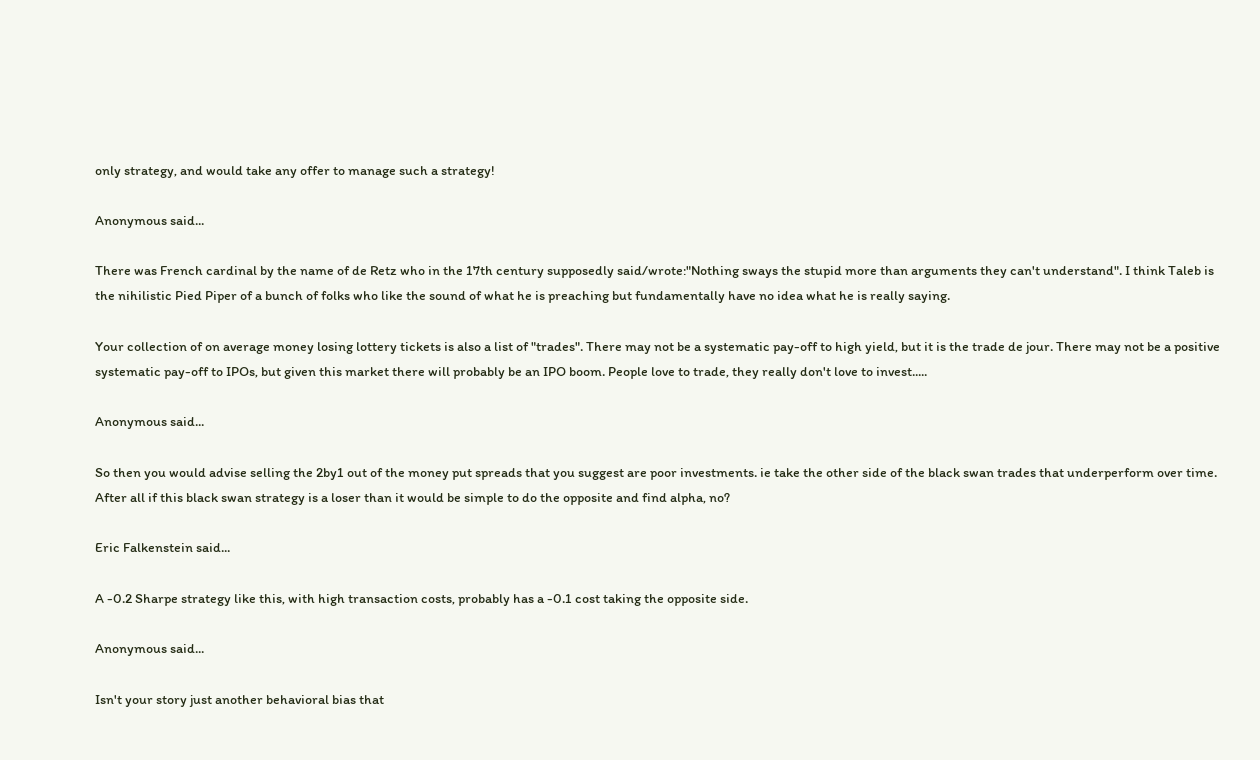only strategy, and would take any offer to manage such a strategy!

Anonymous said...

There was French cardinal by the name of de Retz who in the 17th century supposedly said/wrote:"Nothing sways the stupid more than arguments they can't understand". I think Taleb is the nihilistic Pied Piper of a bunch of folks who like the sound of what he is preaching but fundamentally have no idea what he is really saying.

Your collection of on average money losing lottery tickets is also a list of "trades". There may not be a systematic pay-off to high yield, but it is the trade de jour. There may not be a positive systematic pay-off to IPOs, but given this market there will probably be an IPO boom. People love to trade, they really don't love to invest.....

Anonymous said...

So then you would advise selling the 2by1 out of the money put spreads that you suggest are poor investments. ie take the other side of the black swan trades that underperform over time. After all if this black swan strategy is a loser than it would be simple to do the opposite and find alpha, no?

Eric Falkenstein said...

A -0.2 Sharpe strategy like this, with high transaction costs, probably has a -0.1 cost taking the opposite side.

Anonymous said...

Isn't your story just another behavioral bias that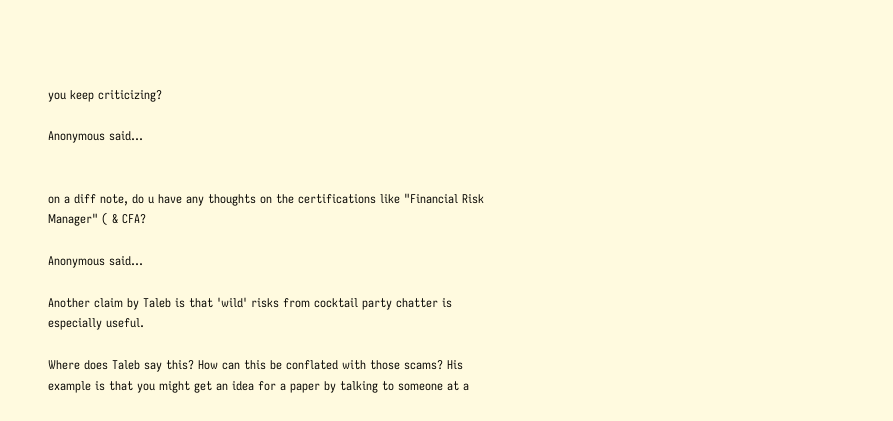you keep criticizing?

Anonymous said...


on a diff note, do u have any thoughts on the certifications like "Financial Risk Manager" ( & CFA?

Anonymous said...

Another claim by Taleb is that 'wild' risks from cocktail party chatter is especially useful.

Where does Taleb say this? How can this be conflated with those scams? His example is that you might get an idea for a paper by talking to someone at a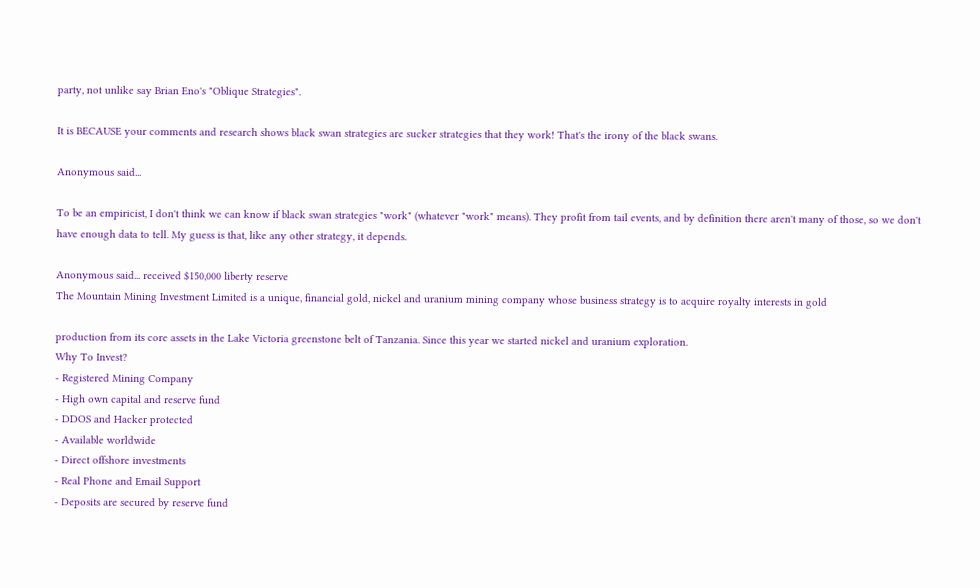party, not unlike say Brian Eno's "Oblique Strategies".

It is BECAUSE your comments and research shows black swan strategies are sucker strategies that they work! That's the irony of the black swans.

Anonymous said...

To be an empiricist, I don't think we can know if black swan strategies "work" (whatever "work" means). They profit from tail events, and by definition there aren't many of those, so we don't have enough data to tell. My guess is that, like any other strategy, it depends.

Anonymous said... received $150,000 liberty reserve
The Mountain Mining Investment Limited is a unique, financial gold, nickel and uranium mining company whose business strategy is to acquire royalty interests in gold

production from its core assets in the Lake Victoria greenstone belt of Tanzania. Since this year we started nickel and uranium exploration.
Why To Invest?
- Registered Mining Company
- High own capital and reserve fund
- DDOS and Hacker protected
- Available worldwide
- Direct offshore investments
- Real Phone and Email Support
- Deposits are secured by reserve fund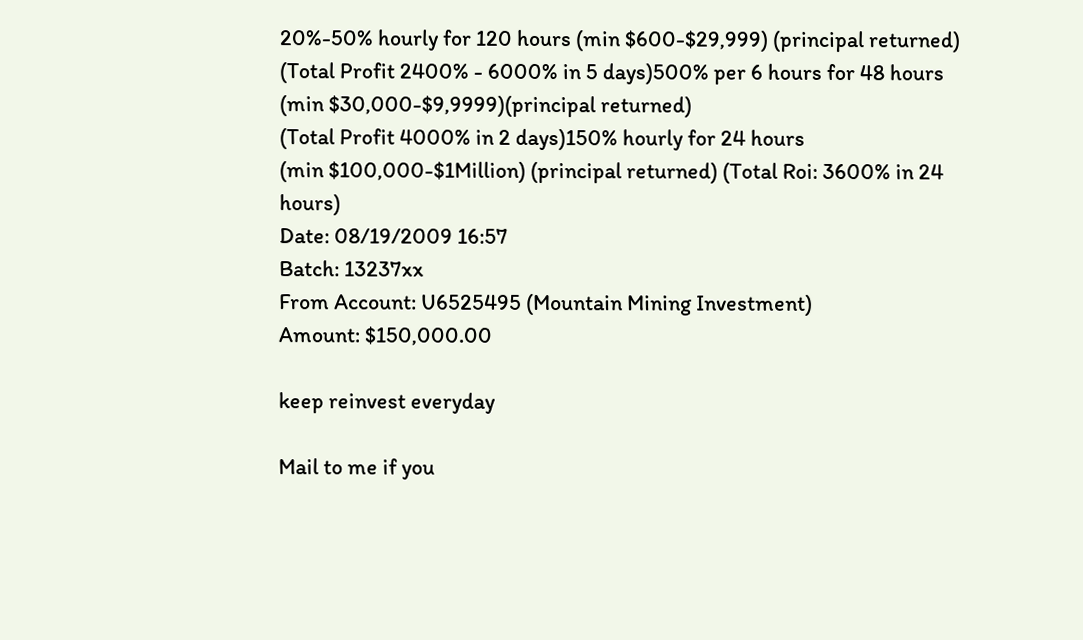20%-50% hourly for 120 hours (min $600-$29,999) (principal returned)
(Total Profit 2400% - 6000% in 5 days)500% per 6 hours for 48 hours (min $30,000-$9,9999)(principal returned)
(Total Profit 4000% in 2 days)150% hourly for 24 hours
(min $100,000-$1Million) (principal returned) (Total Roi: 3600% in 24 hours)
Date: 08/19/2009 16:57
Batch: 13237xx
From Account: U6525495 (Mountain Mining Investment)
Amount: $150,000.00

keep reinvest everyday

Mail to me if you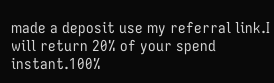made a deposit use my referral link.I will return 20% of your spend instant.100%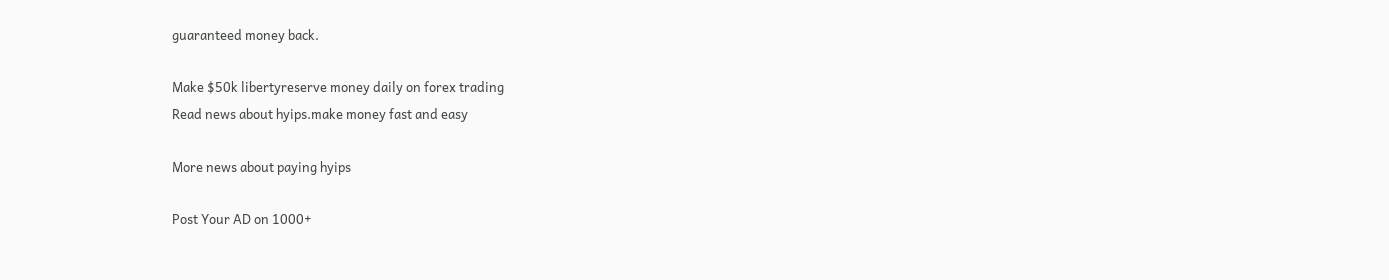guaranteed money back.

Make $50k libertyreserve money daily on forex trading
Read news about hyips.make money fast and easy

More news about paying hyips

Post Your AD on 1000+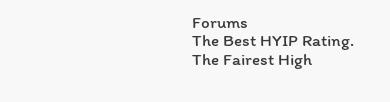Forums
The Best HYIP Rating. The Fairest High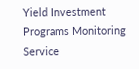Yield Investment Programs Monitoring Service